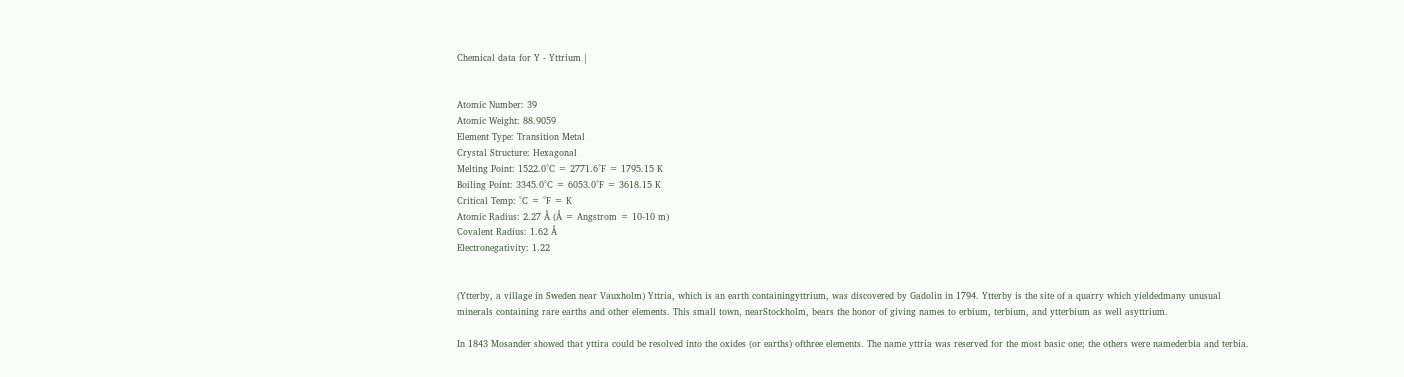Chemical data for Y - Yttrium |


Atomic Number: 39
Atomic Weight: 88.9059
Element Type: Transition Metal
Crystal Structure: Hexagonal
Melting Point: 1522.0°C = 2771.6°F = 1795.15 K
Boiling Point: 3345.0°C = 6053.0°F = 3618.15 K
Critical Temp: °C = °F = K
Atomic Radius: 2.27 Å (Å = Angstrom = 10-10 m)
Covalent Radius: 1.62 Å
Electronegativity: 1.22


(Ytterby, a village in Sweden near Vauxholm) Yttria, which is an earth containingyttrium, was discovered by Gadolin in 1794. Ytterby is the site of a quarry which yieldedmany unusual minerals containing rare earths and other elements. This small town, nearStockholm, bears the honor of giving names to erbium, terbium, and ytterbium as well asyttrium.

In 1843 Mosander showed that yttira could be resolved into the oxides (or earths) ofthree elements. The name yttria was reserved for the most basic one; the others were namederbia and terbia.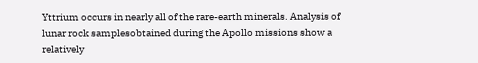Yttrium occurs in nearly all of the rare-earth minerals. Analysis of lunar rock samplesobtained during the Apollo missions show a relatively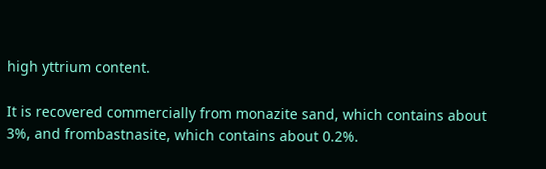high yttrium content.

It is recovered commercially from monazite sand, which contains about 3%, and frombastnasite, which contains about 0.2%.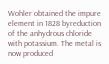Wohler obtained the impure element in 1828 byreduction of the anhydrous chloride with potassium. The metal is now produced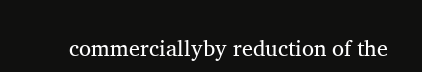commerciallyby reduction of the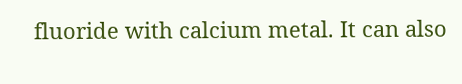fluoride with calcium metal. It can also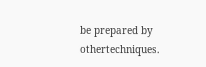be prepared by othertechniques.